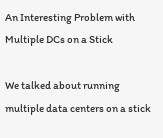An Interesting Problem with Multiple DCs on a Stick

We talked about running multiple data centers on a stick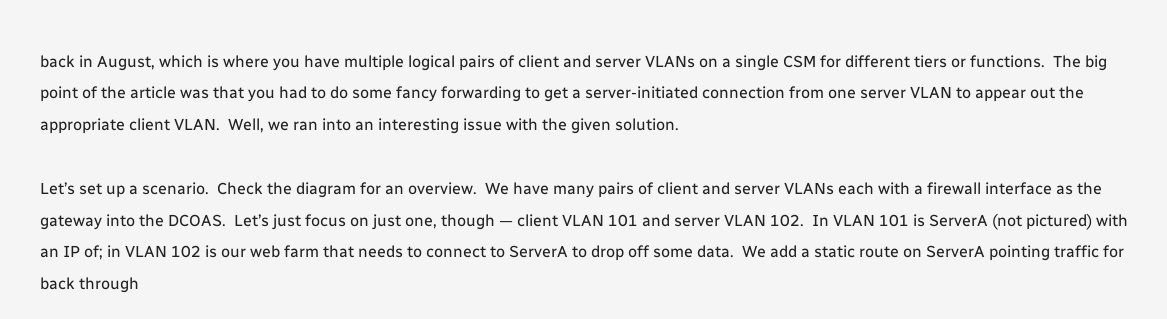back in August, which is where you have multiple logical pairs of client and server VLANs on a single CSM for different tiers or functions.  The big point of the article was that you had to do some fancy forwarding to get a server-initiated connection from one server VLAN to appear out the appropriate client VLAN.  Well, we ran into an interesting issue with the given solution.

Let’s set up a scenario.  Check the diagram for an overview.  We have many pairs of client and server VLANs each with a firewall interface as the gateway into the DCOAS.  Let’s just focus on just one, though — client VLAN 101 and server VLAN 102.  In VLAN 101 is ServerA (not pictured) with an IP of; in VLAN 102 is our web farm that needs to connect to ServerA to drop off some data.  We add a static route on ServerA pointing traffic for back through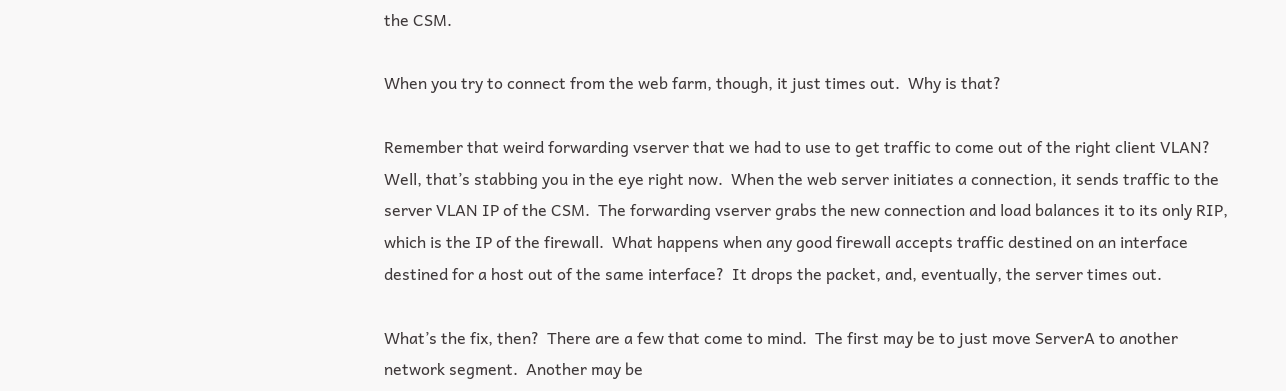the CSM.

When you try to connect from the web farm, though, it just times out.  Why is that?

Remember that weird forwarding vserver that we had to use to get traffic to come out of the right client VLAN?  Well, that’s stabbing you in the eye right now.  When the web server initiates a connection, it sends traffic to the server VLAN IP of the CSM.  The forwarding vserver grabs the new connection and load balances it to its only RIP, which is the IP of the firewall.  What happens when any good firewall accepts traffic destined on an interface destined for a host out of the same interface?  It drops the packet, and, eventually, the server times out.

What’s the fix, then?  There are a few that come to mind.  The first may be to just move ServerA to another network segment.  Another may be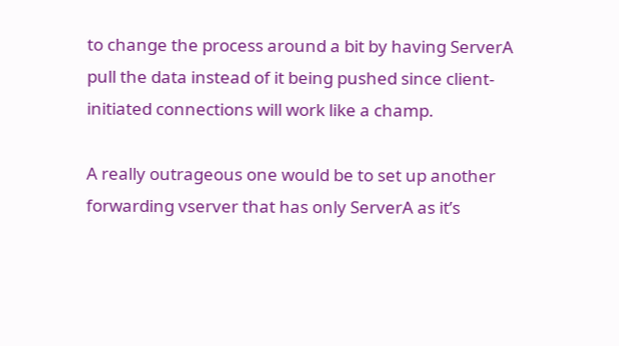to change the process around a bit by having ServerA pull the data instead of it being pushed since client-initiated connections will work like a champ.

A really outrageous one would be to set up another forwarding vserver that has only ServerA as it’s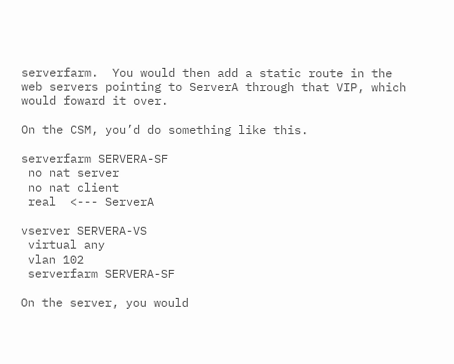serverfarm.  You would then add a static route in the web servers pointing to ServerA through that VIP, which would foward it over.

On the CSM, you’d do something like this.

serverfarm SERVERA-SF
 no nat server
 no nat client
 real  <--- ServerA

vserver SERVERA-VS
 virtual any
 vlan 102
 serverfarm SERVERA-SF

On the server, you would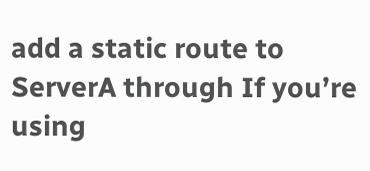add a static route to ServerA through If you’re using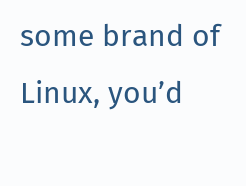some brand of Linux, you’d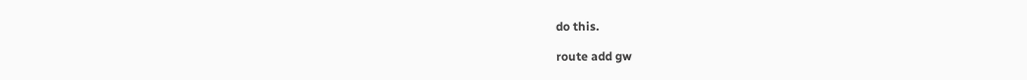do this.

route add gw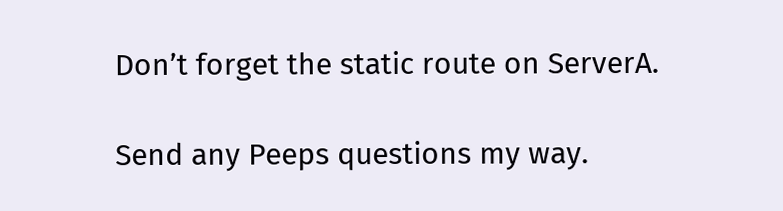Don’t forget the static route on ServerA.

Send any Peeps questions my way.